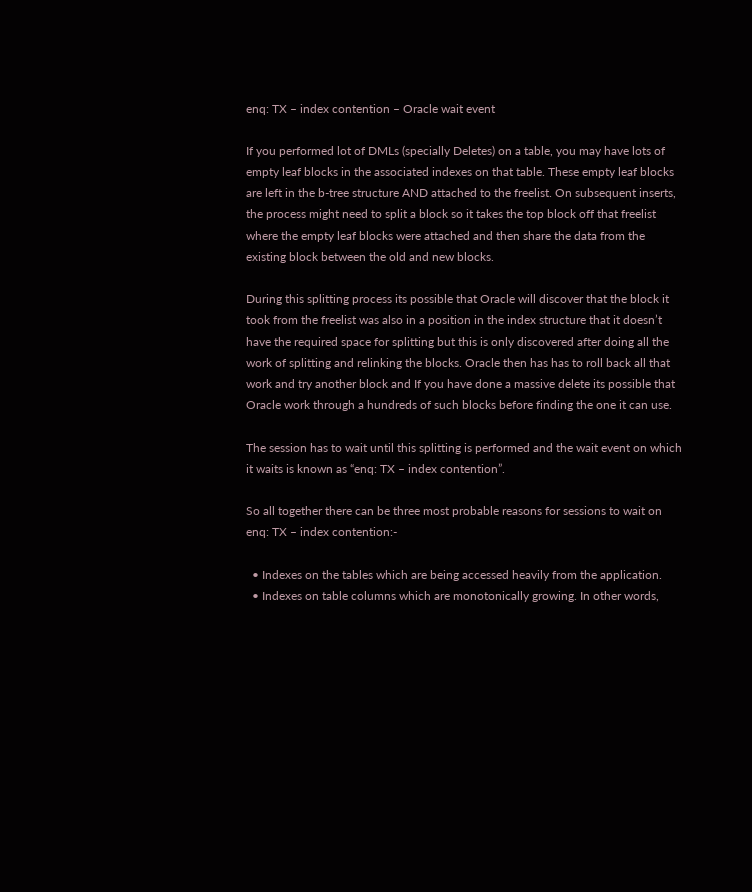enq: TX – index contention – Oracle wait event

If you performed lot of DMLs (specially Deletes) on a table, you may have lots of empty leaf blocks in the associated indexes on that table. These empty leaf blocks are left in the b-tree structure AND attached to the freelist. On subsequent inserts, the process might need to split a block so it takes the top block off that freelist where the empty leaf blocks were attached and then share the data from the existing block between the old and new blocks.

During this splitting process its possible that Oracle will discover that the block it took from the freelist was also in a position in the index structure that it doesn’t have the required space for splitting but this is only discovered after doing all the work of splitting and relinking the blocks. Oracle then has has to roll back all that work and try another block and If you have done a massive delete its possible that Oracle work through a hundreds of such blocks before finding the one it can use.

The session has to wait until this splitting is performed and the wait event on which it waits is known as “enq: TX – index contention”.

So all together there can be three most probable reasons for sessions to wait on enq: TX – index contention:-

  • Indexes on the tables which are being accessed heavily from the application.
  • Indexes on table columns which are monotonically growing. In other words,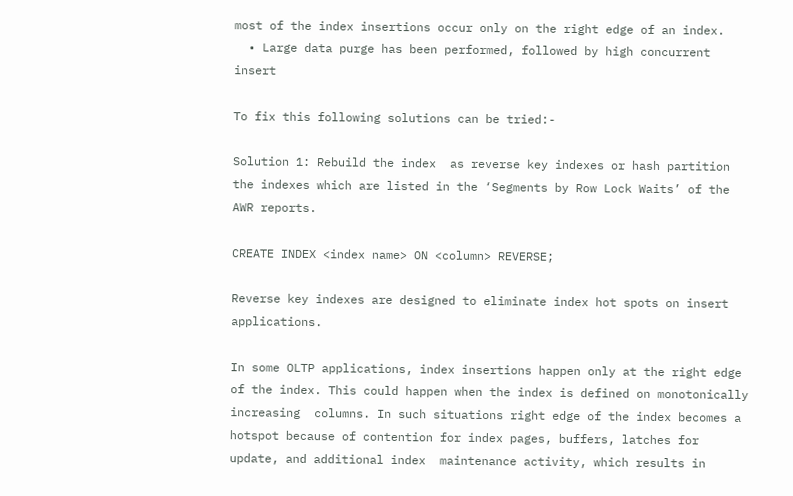most of the index insertions occur only on the right edge of an index.
  • Large data purge has been performed, followed by high concurrent insert

To fix this following solutions can be tried:-

Solution 1: Rebuild the index  as reverse key indexes or hash partition the indexes which are listed in the ‘Segments by Row Lock Waits’ of the AWR reports.

CREATE INDEX <index name> ON <column> REVERSE;

Reverse key indexes are designed to eliminate index hot spots on insert applications.

In some OLTP applications, index insertions happen only at the right edge of the index. This could happen when the index is defined on monotonically increasing  columns. In such situations right edge of the index becomes a hotspot because of contention for index pages, buffers, latches for update, and additional index  maintenance activity, which results in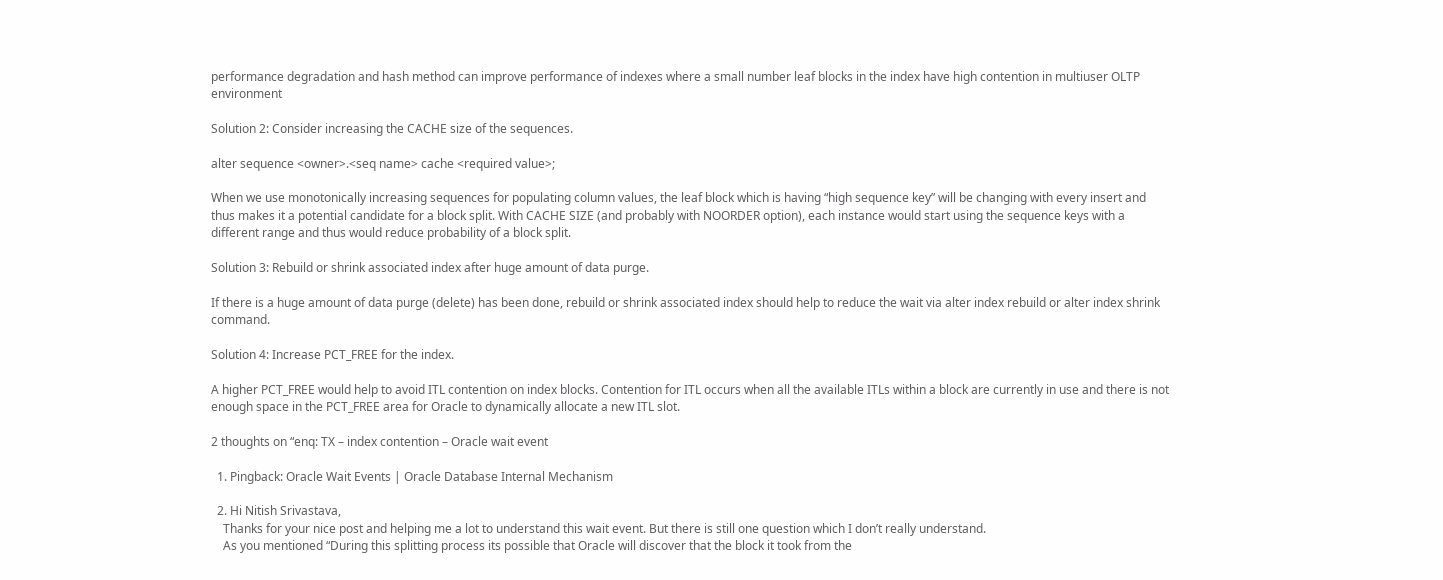performance degradation and hash method can improve performance of indexes where a small number leaf blocks in the index have high contention in multiuser OLTP environment

Solution 2: Consider increasing the CACHE size of the sequences.

alter sequence <owner>.<seq name> cache <required value>;

When we use monotonically increasing sequences for populating column values, the leaf block which is having “high sequence key” will be changing with every insert and thus makes it a potential candidate for a block split. With CACHE SIZE (and probably with NOORDER option), each instance would start using the sequence keys with a different range and thus would reduce probability of a block split.

Solution 3: Rebuild or shrink associated index after huge amount of data purge.

If there is a huge amount of data purge (delete) has been done, rebuild or shrink associated index should help to reduce the wait via alter index rebuild or alter index shrink command.

Solution 4: Increase PCT_FREE for the index.

A higher PCT_FREE would help to avoid ITL contention on index blocks. Contention for ITL occurs when all the available ITLs within a block are currently in use and there is not enough space in the PCT_FREE area for Oracle to dynamically allocate a new ITL slot.

2 thoughts on “enq: TX – index contention – Oracle wait event

  1. Pingback: Oracle Wait Events | Oracle Database Internal Mechanism

  2. Hi Nitish Srivastava,
    Thanks for your nice post and helping me a lot to understand this wait event. But there is still one question which I don’t really understand.
    As you mentioned “During this splitting process its possible that Oracle will discover that the block it took from the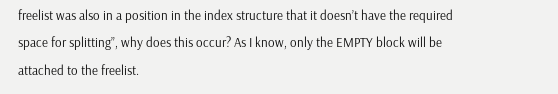freelist was also in a position in the index structure that it doesn’t have the required space for splitting”, why does this occur? As I know, only the EMPTY block will be attached to the freelist.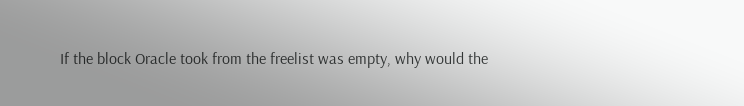If the block Oracle took from the freelist was empty, why would the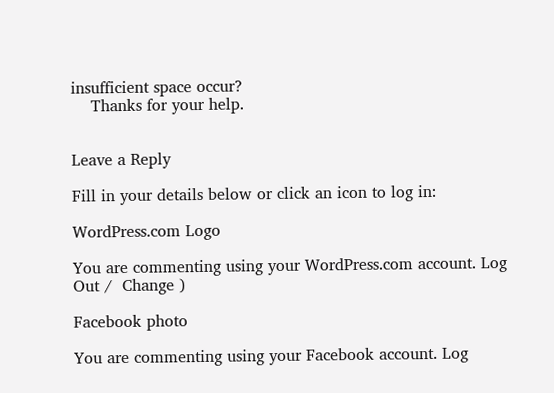insufficient space occur?
    Thanks for your help.


Leave a Reply

Fill in your details below or click an icon to log in:

WordPress.com Logo

You are commenting using your WordPress.com account. Log Out /  Change )

Facebook photo

You are commenting using your Facebook account. Log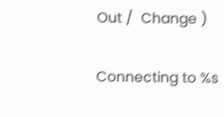Out /  Change )

Connecting to %s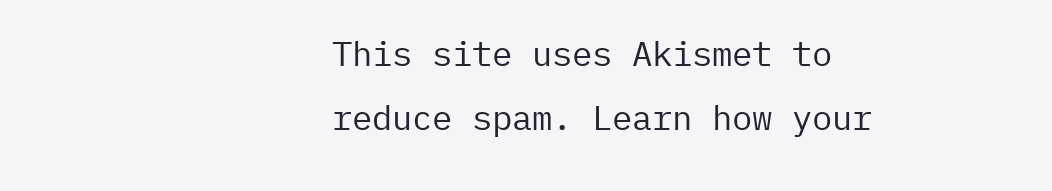This site uses Akismet to reduce spam. Learn how your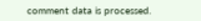comment data is processed.